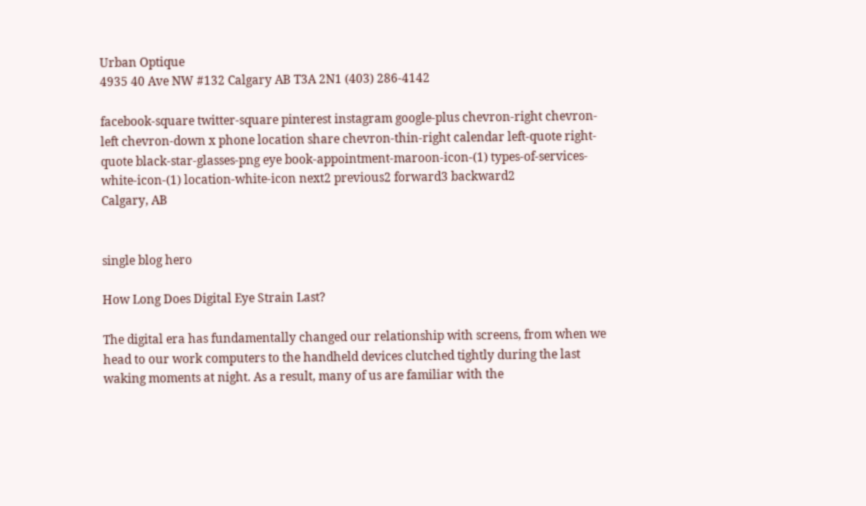Urban Optique
4935 40 Ave NW #132 Calgary AB T3A 2N1 (403) 286-4142

facebook-square twitter-square pinterest instagram google-plus chevron-right chevron-left chevron-down x phone location share chevron-thin-right calendar left-quote right-quote black-star-glasses-png eye book-appointment-maroon-icon-(1) types-of-services-white-icon-(1) location-white-icon next2 previous2 forward3 backward2
Calgary, AB


single blog hero

How Long Does Digital Eye Strain Last?

The digital era has fundamentally changed our relationship with screens, from when we head to our work computers to the handheld devices clutched tightly during the last waking moments at night. As a result, many of us are familiar with the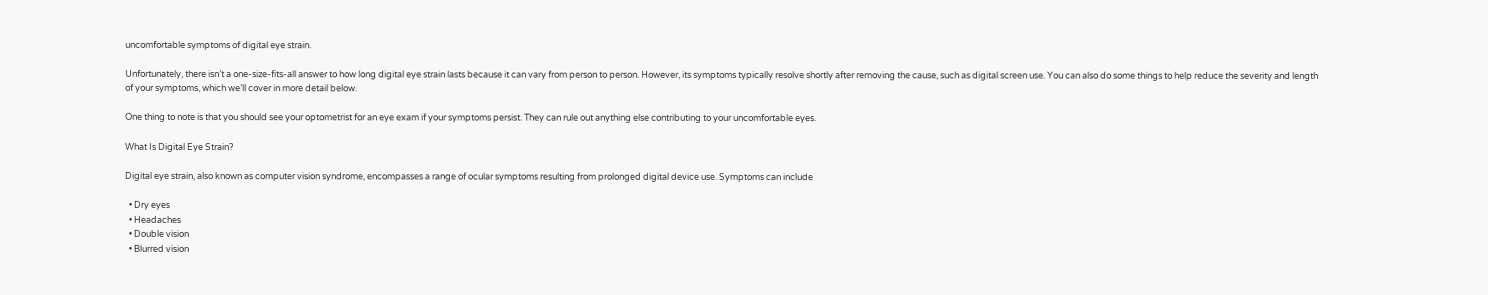uncomfortable symptoms of digital eye strain.

Unfortunately, there isn’t a one-size-fits-all answer to how long digital eye strain lasts because it can vary from person to person. However, its symptoms typically resolve shortly after removing the cause, such as digital screen use. You can also do some things to help reduce the severity and length of your symptoms, which we’ll cover in more detail below.

One thing to note is that you should see your optometrist for an eye exam if your symptoms persist. They can rule out anything else contributing to your uncomfortable eyes.

What Is Digital Eye Strain?

Digital eye strain, also known as computer vision syndrome, encompasses a range of ocular symptoms resulting from prolonged digital device use. Symptoms can include

  • Dry eyes
  • Headaches
  • Double vision
  • Blurred vision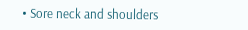• Sore neck and shoulders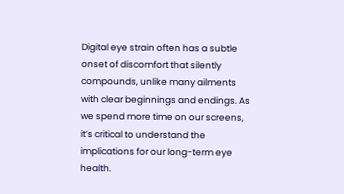Digital eye strain often has a subtle onset of discomfort that silently compounds, unlike many ailments with clear beginnings and endings. As we spend more time on our screens, it’s critical to understand the implications for our long-term eye health.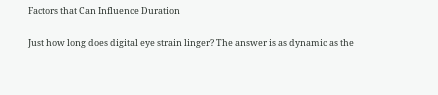Factors that Can Influence Duration

Just how long does digital eye strain linger? The answer is as dynamic as the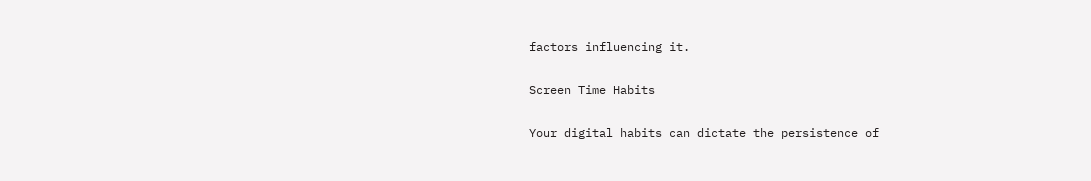factors influencing it.

Screen Time Habits

Your digital habits can dictate the persistence of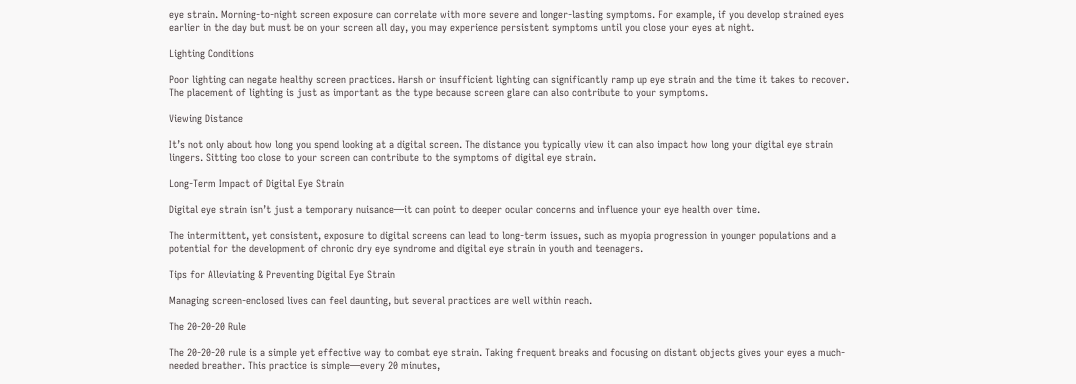eye strain. Morning-to-night screen exposure can correlate with more severe and longer-lasting symptoms. For example, if you develop strained eyes earlier in the day but must be on your screen all day, you may experience persistent symptoms until you close your eyes at night.

Lighting Conditions

Poor lighting can negate healthy screen practices. Harsh or insufficient lighting can significantly ramp up eye strain and the time it takes to recover. The placement of lighting is just as important as the type because screen glare can also contribute to your symptoms.

Viewing Distance

It’s not only about how long you spend looking at a digital screen. The distance you typically view it can also impact how long your digital eye strain lingers. Sitting too close to your screen can contribute to the symptoms of digital eye strain.

Long-Term Impact of Digital Eye Strain

Digital eye strain isn’t just a temporary nuisance—it can point to deeper ocular concerns and influence your eye health over time.

The intermittent, yet consistent, exposure to digital screens can lead to long-term issues, such as myopia progression in younger populations and a potential for the development of chronic dry eye syndrome and digital eye strain in youth and teenagers.

Tips for Alleviating & Preventing Digital Eye Strain

Managing screen-enclosed lives can feel daunting, but several practices are well within reach.

The 20-20-20 Rule

The 20-20-20 rule is a simple yet effective way to combat eye strain. Taking frequent breaks and focusing on distant objects gives your eyes a much-needed breather. This practice is simple—every 20 minutes,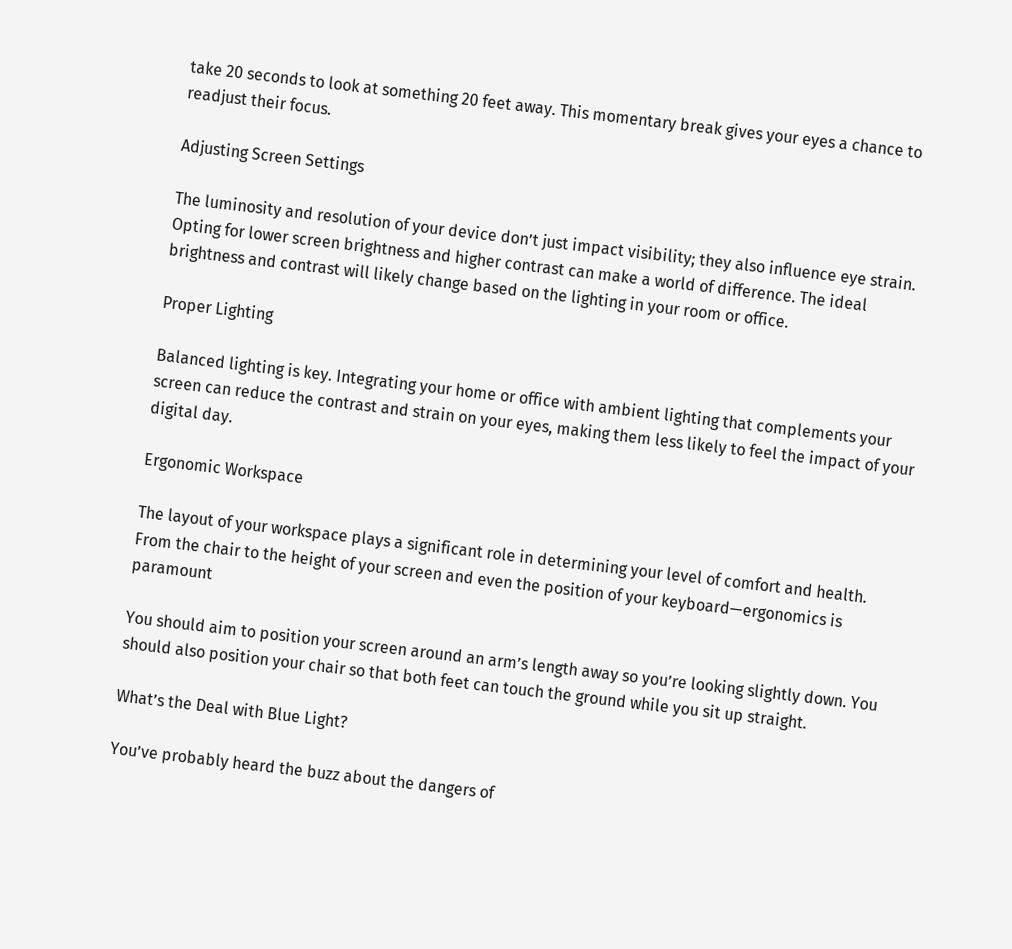take 20 seconds to look at something 20 feet away. This momentary break gives your eyes a chance to readjust their focus.

Adjusting Screen Settings

The luminosity and resolution of your device don’t just impact visibility; they also influence eye strain. Opting for lower screen brightness and higher contrast can make a world of difference. The ideal brightness and contrast will likely change based on the lighting in your room or office.

Proper Lighting

Balanced lighting is key. Integrating your home or office with ambient lighting that complements your screen can reduce the contrast and strain on your eyes, making them less likely to feel the impact of your digital day.

Ergonomic Workspace

The layout of your workspace plays a significant role in determining your level of comfort and health. From the chair to the height of your screen and even the position of your keyboard—ergonomics is paramount

You should aim to position your screen around an arm’s length away so you’re looking slightly down. You should also position your chair so that both feet can touch the ground while you sit up straight.

What’s the Deal with Blue Light?

You’ve probably heard the buzz about the dangers of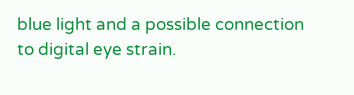blue light and a possible connection to digital eye strain.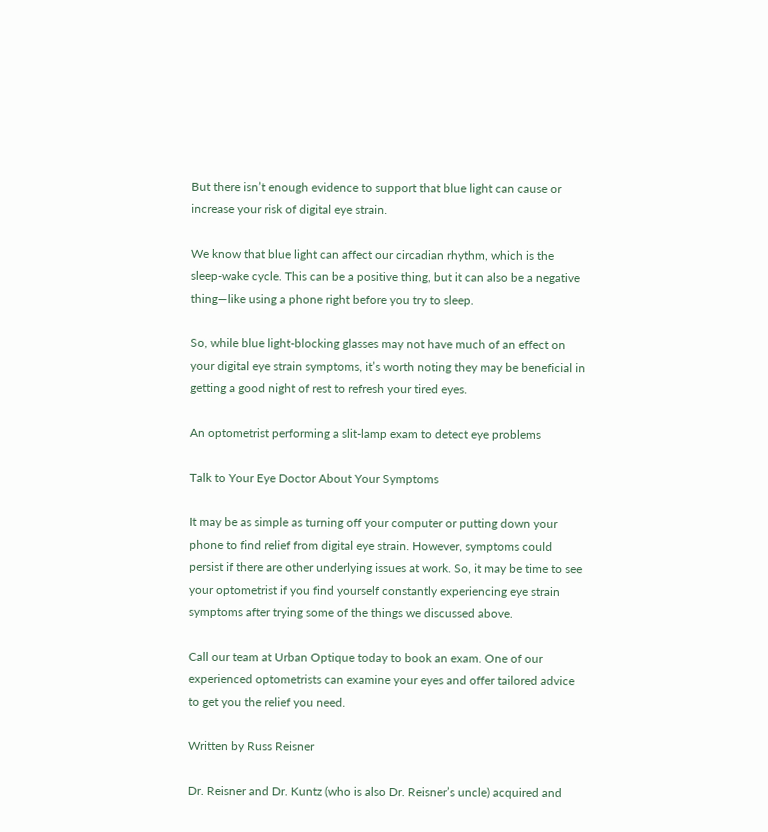But there isn’t enough evidence to support that blue light can cause or increase your risk of digital eye strain.

We know that blue light can affect our circadian rhythm, which is the sleep-wake cycle. This can be a positive thing, but it can also be a negative thing—like using a phone right before you try to sleep.

So, while blue light-blocking glasses may not have much of an effect on your digital eye strain symptoms, it’s worth noting they may be beneficial in getting a good night of rest to refresh your tired eyes.

An optometrist performing a slit-lamp exam to detect eye problems

Talk to Your Eye Doctor About Your Symptoms

It may be as simple as turning off your computer or putting down your phone to find relief from digital eye strain. However, symptoms could persist if there are other underlying issues at work. So, it may be time to see your optometrist if you find yourself constantly experiencing eye strain symptoms after trying some of the things we discussed above.

Call our team at Urban Optique today to book an exam. One of our experienced optometrists can examine your eyes and offer tailored advice to get you the relief you need.

Written by Russ Reisner

Dr. Reisner and Dr. Kuntz (who is also Dr. Reisner’s uncle) acquired and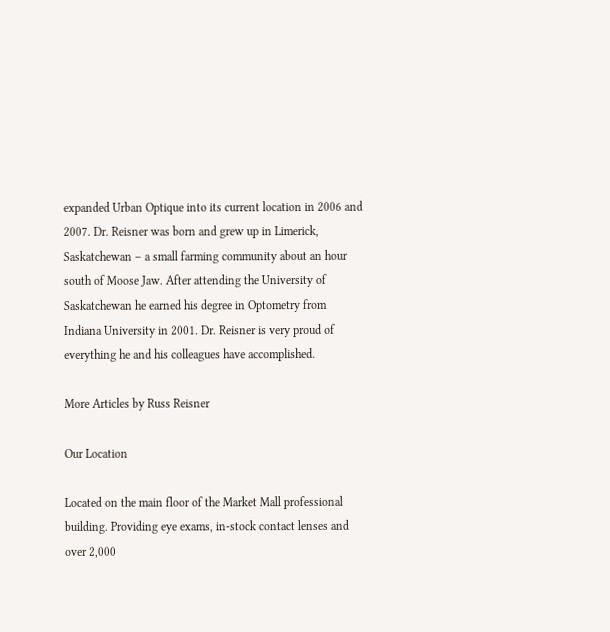expanded Urban Optique into its current location in 2006 and 2007. Dr. Reisner was born and grew up in Limerick, Saskatchewan – a small farming community about an hour south of Moose Jaw. After attending the University of Saskatchewan he earned his degree in Optometry from Indiana University in 2001. Dr. Reisner is very proud of everything he and his colleagues have accomplished.

More Articles by Russ Reisner

Our Location

Located on the main floor of the Market Mall professional building. Providing eye exams, in-stock contact lenses and over 2,000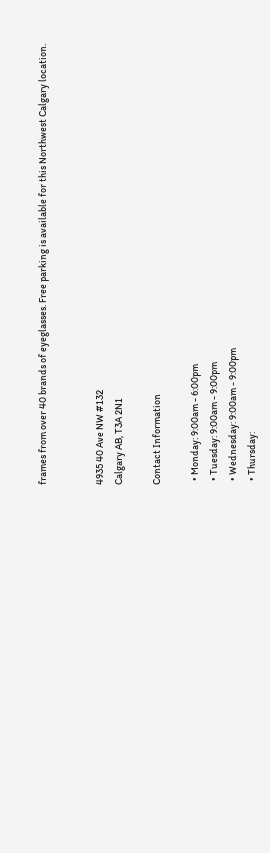frames from over 40 brands of eyeglasses. Free parking is available for this Northwest Calgary location.


4935 40 Ave NW #132
Calgary AB, T3A 2N1

Contact Information

  • Monday: 9:00am - 6:00pm
  • Tuesday: 9:00am - 9:00pm
  • Wednesday: 9:00am - 9:00pm
  • Thursday: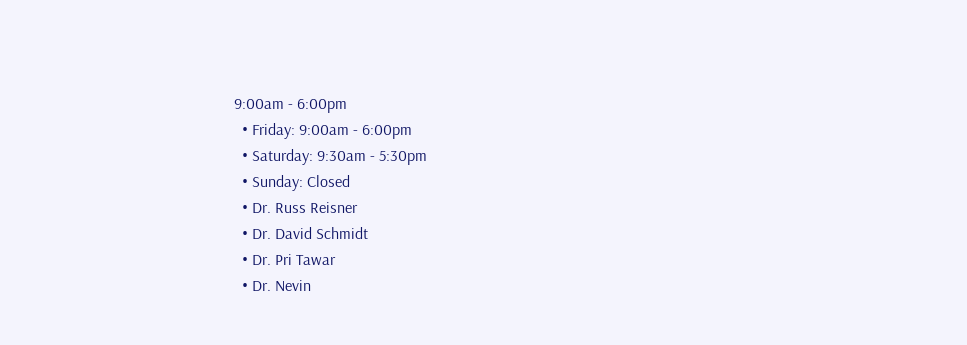9:00am - 6:00pm
  • Friday: 9:00am - 6:00pm
  • Saturday: 9:30am - 5:30pm
  • Sunday: Closed
  • Dr. Russ Reisner
  • Dr. David Schmidt
  • Dr. Pri Tawar
  • Dr. Nevin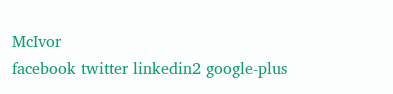McIvor
facebook twitter linkedin2 google-plus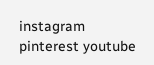instagram pinterest youtube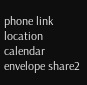phone link location calendar envelope share2